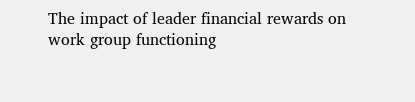The impact of leader financial rewards on work group functioning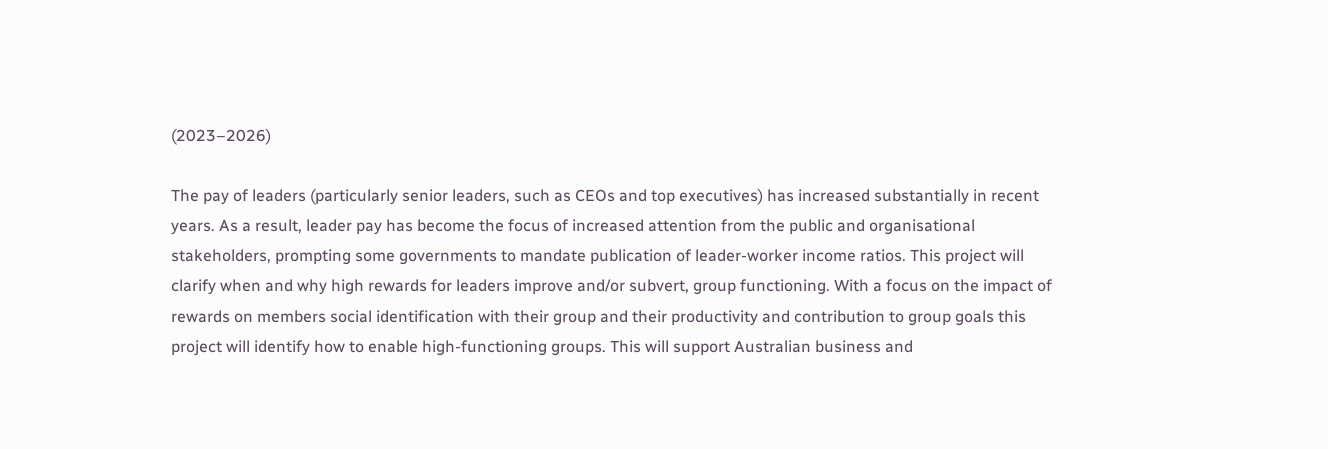(2023–2026)

The pay of leaders (particularly senior leaders, such as CEOs and top executives) has increased substantially in recent years. As a result, leader pay has become the focus of increased attention from the public and organisational stakeholders, prompting some governments to mandate publication of leader-worker income ratios. This project will clarify when and why high rewards for leaders improve and/or subvert, group functioning. With a focus on the impact of rewards on members social identification with their group and their productivity and contribution to group goals this project will identify how to enable high-functioning groups. This will support Australian business and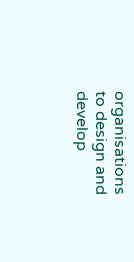organisations to design and develop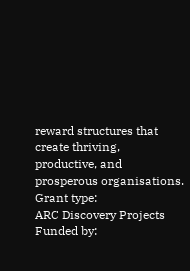reward structures that create thriving, productive, and prosperous organisations.
Grant type:
ARC Discovery Projects
Funded by: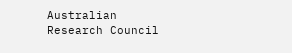Australian Research Council